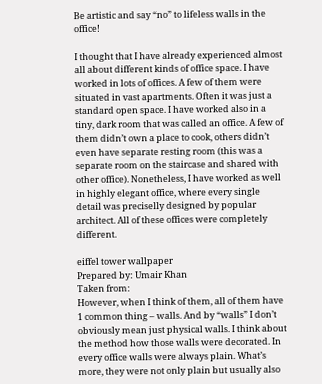Be artistic and say “no” to lifeless walls in the office!

I thought that I have already experienced almost all about different kinds of office space. I have worked in lots of offices. A few of them were situated in vast apartments. Often it was just a standard open space. I have worked also in a tiny, dark room that was called an office. A few of them didn’t own a place to cook, others didn’t even have separate resting room (this was a separate room on the staircase and shared with other office). Nonetheless, I have worked as well in highly elegant office, where every single detail was preciselly designed by popular architect. All of these offices were completely different.

eiffel tower wallpaper
Prepared by: Umair Khan
Taken from:
However, when I think of them, all of them have 1 common thing – walls. And by “walls” I don’t obviously mean just physical walls. I think about the method how those walls were decorated. In every office walls were always plain. What’s more, they were not only plain but usually also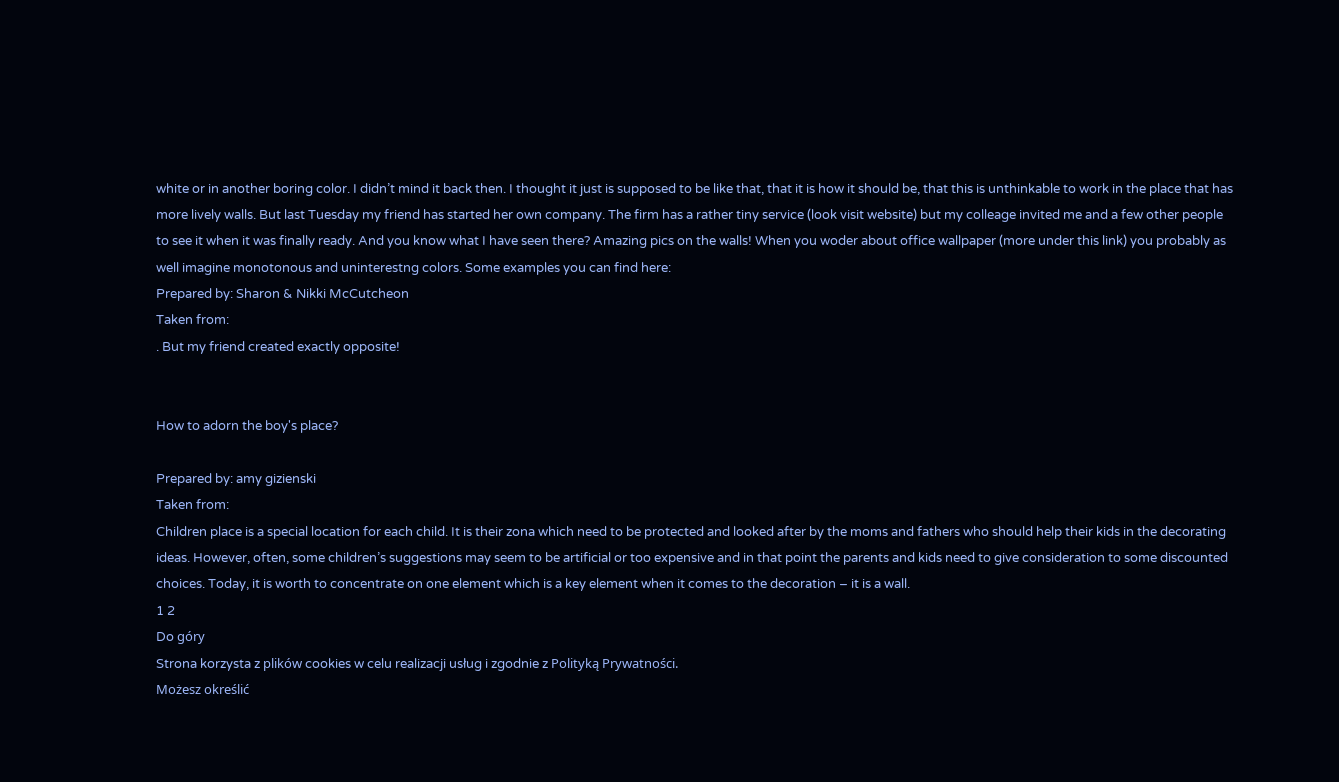white or in another boring color. I didn’t mind it back then. I thought it just is supposed to be like that, that it is how it should be, that this is unthinkable to work in the place that has more lively walls. But last Tuesday my friend has started her own company. The firm has a rather tiny service (look visit website) but my colleage invited me and a few other people to see it when it was finally ready. And you know what I have seen there? Amazing pics on the walls! When you woder about office wallpaper (more under this link) you probably as well imagine monotonous and uninterestng colors. Some examples you can find here:
Prepared by: Sharon & Nikki McCutcheon
Taken from:
. But my friend created exactly opposite!


How to adorn the boy's place?

Prepared by: amy gizienski
Taken from:
Children place is a special location for each child. It is their zona which need to be protected and looked after by the moms and fathers who should help their kids in the decorating ideas. However, often, some children’s suggestions may seem to be artificial or too expensive and in that point the parents and kids need to give consideration to some discounted choices. Today, it is worth to concentrate on one element which is a key element when it comes to the decoration – it is a wall.
1 2
Do góry
Strona korzysta z plików cookies w celu realizacji usług i zgodnie z Polityką Prywatności.
Możesz określić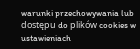warunki przechowywania lub dostępu do plików cookies w ustawieniach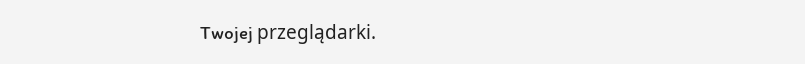Twojej przeglądarki.